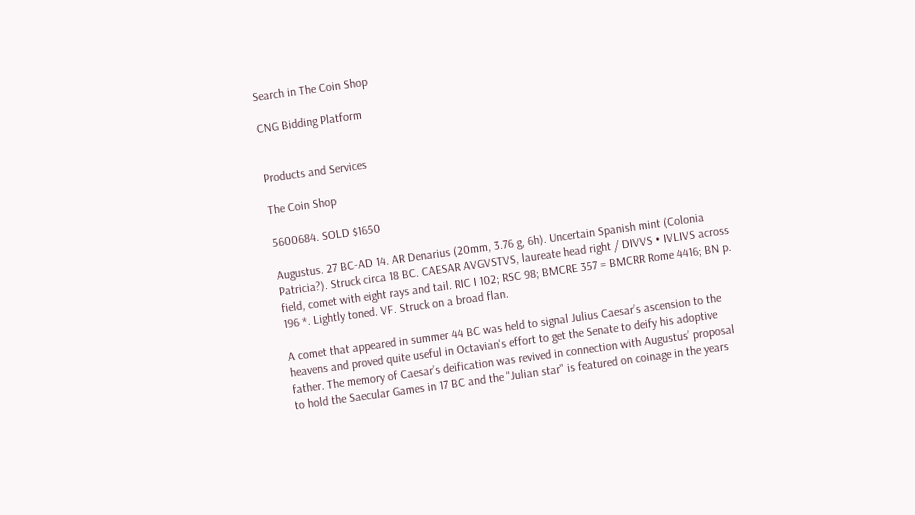Search in The Coin Shop

CNG Bidding Platform


Products and Services

The Coin Shop

5600684. SOLD $1650

Augustus. 27 BC-AD 14. AR Denarius (20mm, 3.76 g, 6h). Uncertain Spanish mint (Colonia Patricia?). Struck circa 18 BC. CAESAR AVGVSTVS, laureate head right / DIVVS • IVLIVS across field, comet with eight rays and tail. RIC I 102; RSC 98; BMCRE 357 = BMCRR Rome 4416; BN p. 196 *. Lightly toned. VF. Struck on a broad flan.

A comet that appeared in summer 44 BC was held to signal Julius Caesar’s ascension to the heavens and proved quite useful in Octavian's effort to get the Senate to deify his adoptive father. The memory of Caesar’s deification was revived in connection with Augustus’ proposal to hold the Saecular Games in 17 BC and the "Julian star" is featured on coinage in the years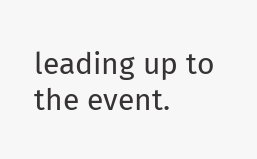leading up to the event.